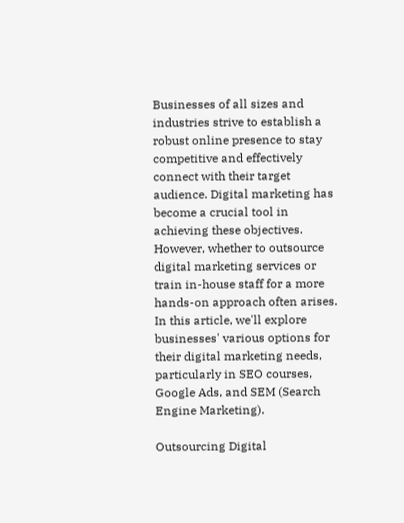Businesses of all sizes and industries strive to establish a robust online presence to stay competitive and effectively connect with their target audience. Digital marketing has become a crucial tool in achieving these objectives. However, whether to outsource digital marketing services or train in-house staff for a more hands-on approach often arises. In this article, we'll explore businesses' various options for their digital marketing needs, particularly in SEO courses, Google Ads, and SEM (Search Engine Marketing).

Outsourcing Digital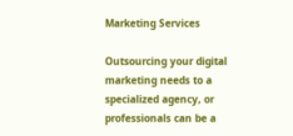Marketing Services

Outsourcing your digital marketing needs to a specialized agency, or professionals can be a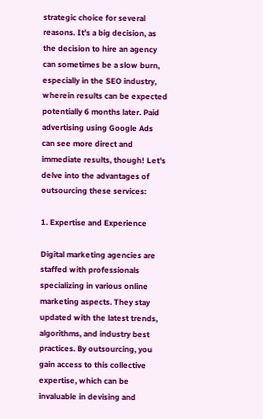strategic choice for several reasons. It’s a big decision, as the decision to hire an agency can sometimes be a slow burn, especially in the SEO industry, wherein results can be expected potentially 6 months later. Paid advertising using Google Ads can see more direct and immediate results, though! Let's delve into the advantages of outsourcing these services:

1. Expertise and Experience

Digital marketing agencies are staffed with professionals specializing in various online marketing aspects. They stay updated with the latest trends, algorithms, and industry best practices. By outsourcing, you gain access to this collective expertise, which can be invaluable in devising and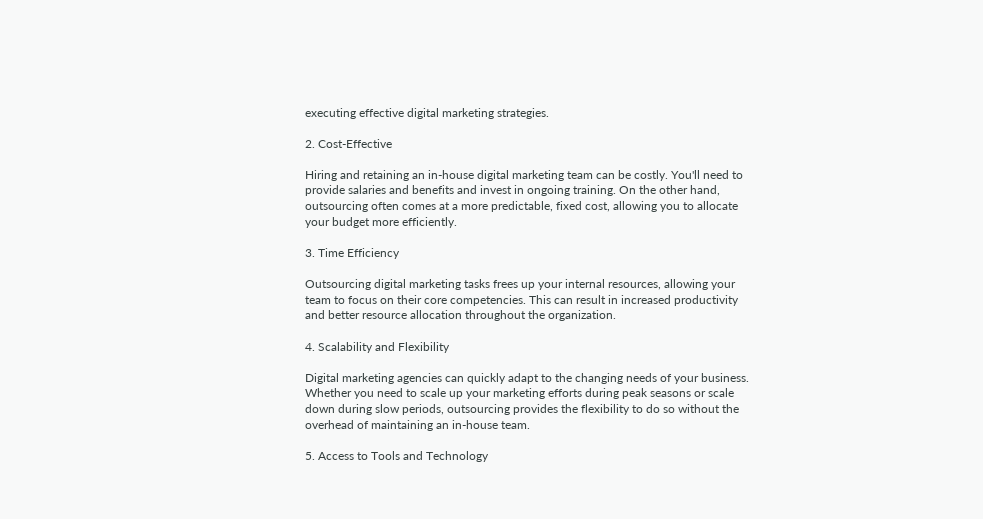executing effective digital marketing strategies.

2. Cost-Effective

Hiring and retaining an in-house digital marketing team can be costly. You'll need to provide salaries and benefits and invest in ongoing training. On the other hand, outsourcing often comes at a more predictable, fixed cost, allowing you to allocate your budget more efficiently.

3. Time Efficiency

Outsourcing digital marketing tasks frees up your internal resources, allowing your team to focus on their core competencies. This can result in increased productivity and better resource allocation throughout the organization.

4. Scalability and Flexibility

Digital marketing agencies can quickly adapt to the changing needs of your business. Whether you need to scale up your marketing efforts during peak seasons or scale down during slow periods, outsourcing provides the flexibility to do so without the overhead of maintaining an in-house team.

5. Access to Tools and Technology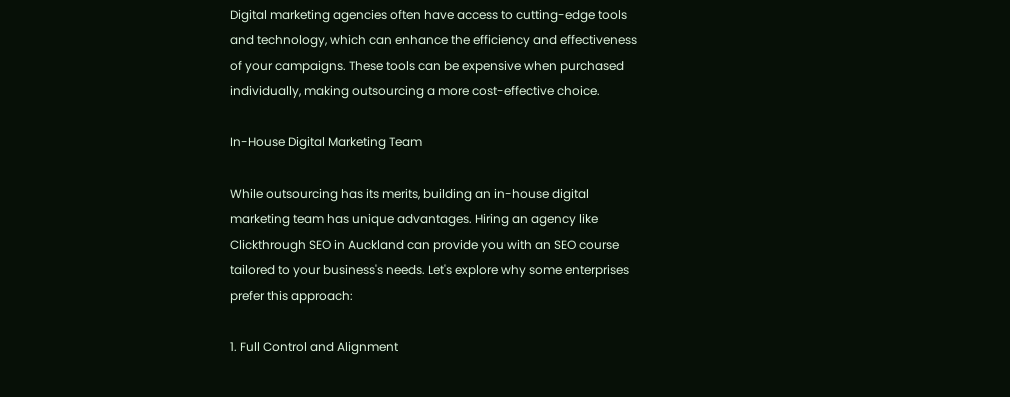Digital marketing agencies often have access to cutting-edge tools and technology, which can enhance the efficiency and effectiveness of your campaigns. These tools can be expensive when purchased individually, making outsourcing a more cost-effective choice.

In-House Digital Marketing Team

While outsourcing has its merits, building an in-house digital marketing team has unique advantages. Hiring an agency like Clickthrough SEO in Auckland can provide you with an SEO course tailored to your business's needs. Let's explore why some enterprises prefer this approach:

1. Full Control and Alignment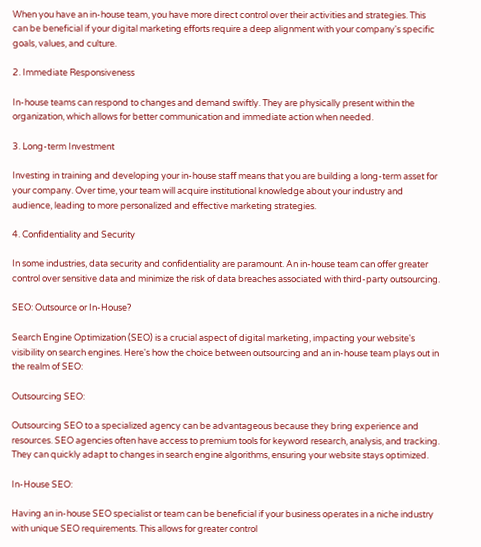When you have an in-house team, you have more direct control over their activities and strategies. This can be beneficial if your digital marketing efforts require a deep alignment with your company's specific goals, values, and culture.

2. Immediate Responsiveness

In-house teams can respond to changes and demand swiftly. They are physically present within the organization, which allows for better communication and immediate action when needed.

3. Long-term Investment

Investing in training and developing your in-house staff means that you are building a long-term asset for your company. Over time, your team will acquire institutional knowledge about your industry and audience, leading to more personalized and effective marketing strategies.

4. Confidentiality and Security

In some industries, data security and confidentiality are paramount. An in-house team can offer greater control over sensitive data and minimize the risk of data breaches associated with third-party outsourcing.

SEO: Outsource or In-House?

Search Engine Optimization (SEO) is a crucial aspect of digital marketing, impacting your website's visibility on search engines. Here's how the choice between outsourcing and an in-house team plays out in the realm of SEO:

Outsourcing SEO:

Outsourcing SEO to a specialized agency can be advantageous because they bring experience and resources. SEO agencies often have access to premium tools for keyword research, analysis, and tracking. They can quickly adapt to changes in search engine algorithms, ensuring your website stays optimized.

In-House SEO:

Having an in-house SEO specialist or team can be beneficial if your business operates in a niche industry with unique SEO requirements. This allows for greater control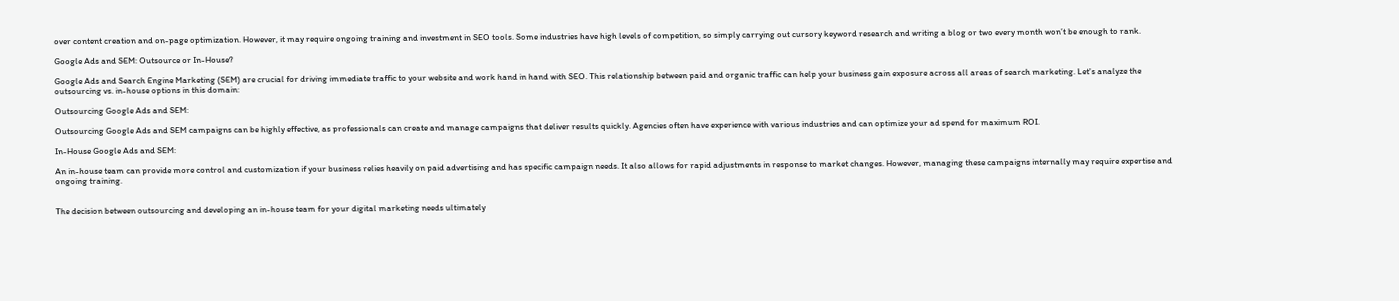over content creation and on-page optimization. However, it may require ongoing training and investment in SEO tools. Some industries have high levels of competition, so simply carrying out cursory keyword research and writing a blog or two every month won’t be enough to rank.

Google Ads and SEM: Outsource or In-House?

Google Ads and Search Engine Marketing (SEM) are crucial for driving immediate traffic to your website and work hand in hand with SEO. This relationship between paid and organic traffic can help your business gain exposure across all areas of search marketing. Let's analyze the outsourcing vs. in-house options in this domain:

Outsourcing Google Ads and SEM:

Outsourcing Google Ads and SEM campaigns can be highly effective, as professionals can create and manage campaigns that deliver results quickly. Agencies often have experience with various industries and can optimize your ad spend for maximum ROI.

In-House Google Ads and SEM:

An in-house team can provide more control and customization if your business relies heavily on paid advertising and has specific campaign needs. It also allows for rapid adjustments in response to market changes. However, managing these campaigns internally may require expertise and ongoing training.


The decision between outsourcing and developing an in-house team for your digital marketing needs ultimately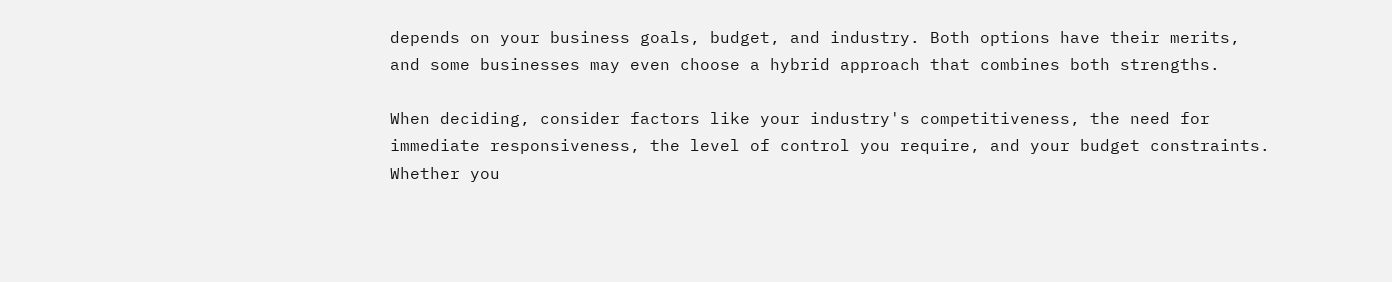depends on your business goals, budget, and industry. Both options have their merits, and some businesses may even choose a hybrid approach that combines both strengths.

When deciding, consider factors like your industry's competitiveness, the need for immediate responsiveness, the level of control you require, and your budget constraints. Whether you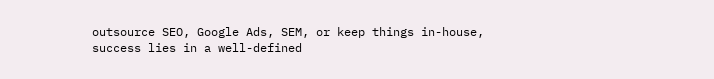outsource SEO, Google Ads, SEM, or keep things in-house, success lies in a well-defined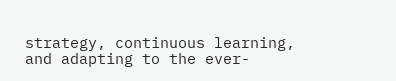strategy, continuous learning, and adapting to the ever-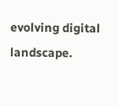evolving digital landscape.